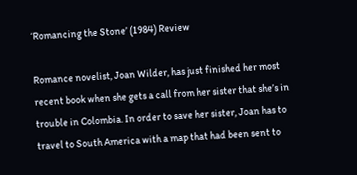‘Romancing the Stone’ (1984) Review

Romance novelist, Joan Wilder, has just finished her most recent book when she gets a call from her sister that she’s in trouble in Colombia. In order to save her sister, Joan has to travel to South America with a map that had been sent to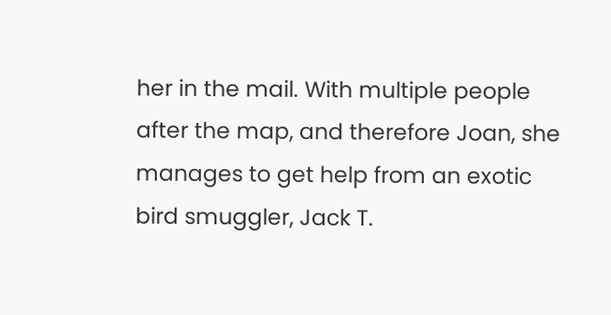her in the mail. With multiple people after the map, and therefore Joan, she manages to get help from an exotic bird smuggler, Jack T.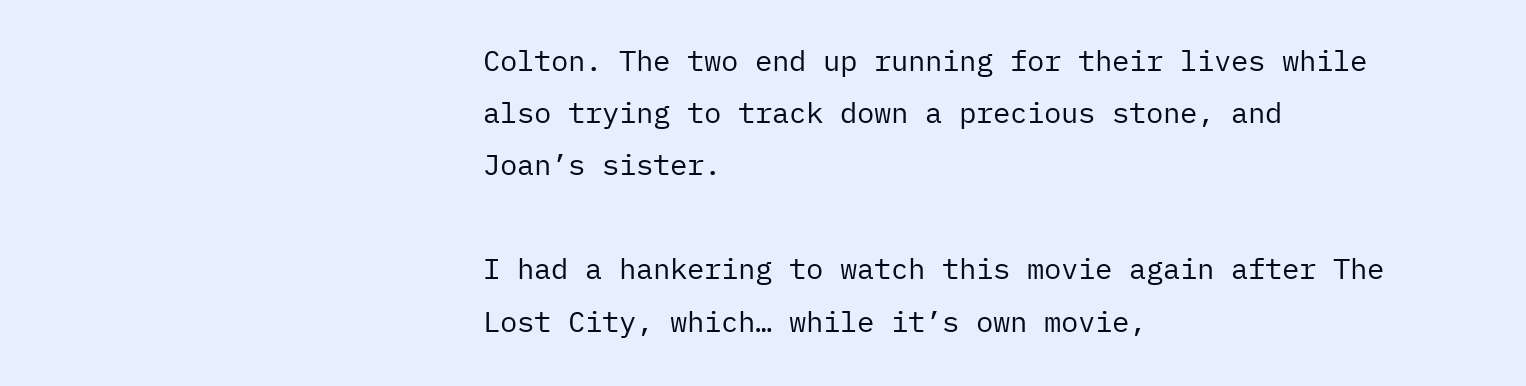Colton. The two end up running for their lives while also trying to track down a precious stone, and Joan’s sister.

I had a hankering to watch this movie again after The Lost City, which… while it’s own movie,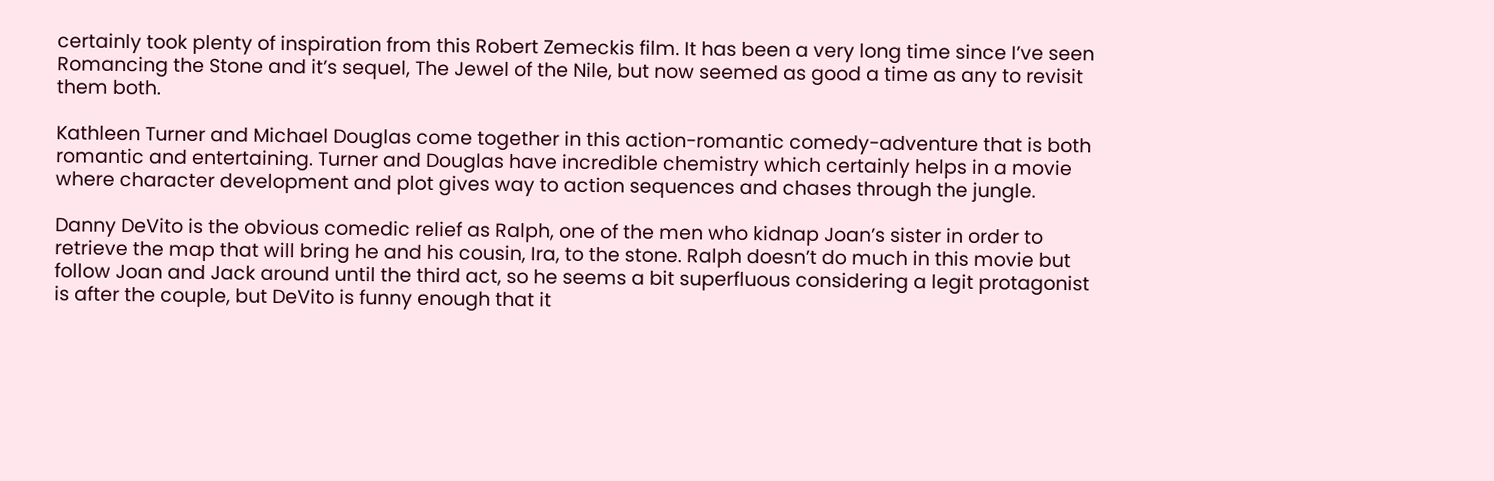certainly took plenty of inspiration from this Robert Zemeckis film. It has been a very long time since I’ve seen Romancing the Stone and it’s sequel, The Jewel of the Nile, but now seemed as good a time as any to revisit them both.

Kathleen Turner and Michael Douglas come together in this action-romantic comedy-adventure that is both romantic and entertaining. Turner and Douglas have incredible chemistry which certainly helps in a movie where character development and plot gives way to action sequences and chases through the jungle.

Danny DeVito is the obvious comedic relief as Ralph, one of the men who kidnap Joan’s sister in order to retrieve the map that will bring he and his cousin, Ira, to the stone. Ralph doesn’t do much in this movie but follow Joan and Jack around until the third act, so he seems a bit superfluous considering a legit protagonist is after the couple, but DeVito is funny enough that it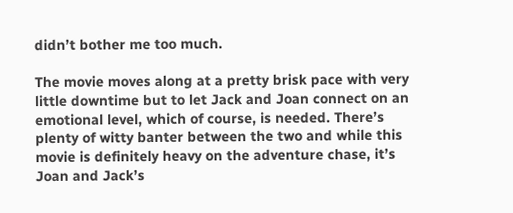didn’t bother me too much.

The movie moves along at a pretty brisk pace with very little downtime but to let Jack and Joan connect on an emotional level, which of course, is needed. There’s plenty of witty banter between the two and while this movie is definitely heavy on the adventure chase, it’s Joan and Jack’s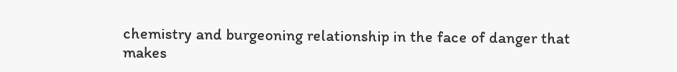chemistry and burgeoning relationship in the face of danger that makes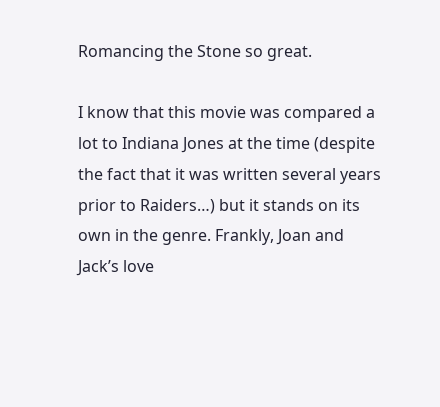Romancing the Stone so great.

I know that this movie was compared a lot to Indiana Jones at the time (despite the fact that it was written several years prior to Raiders…) but it stands on its own in the genre. Frankly, Joan and Jack’s love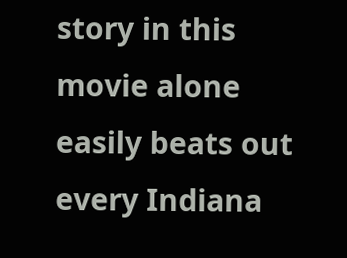story in this movie alone easily beats out every Indiana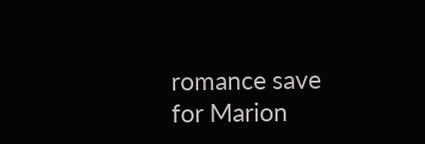romance save for Marion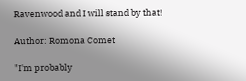Ravenwood and I will stand by that!

Author: Romona Comet

"I'm probably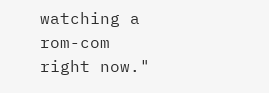watching a rom-com right now."